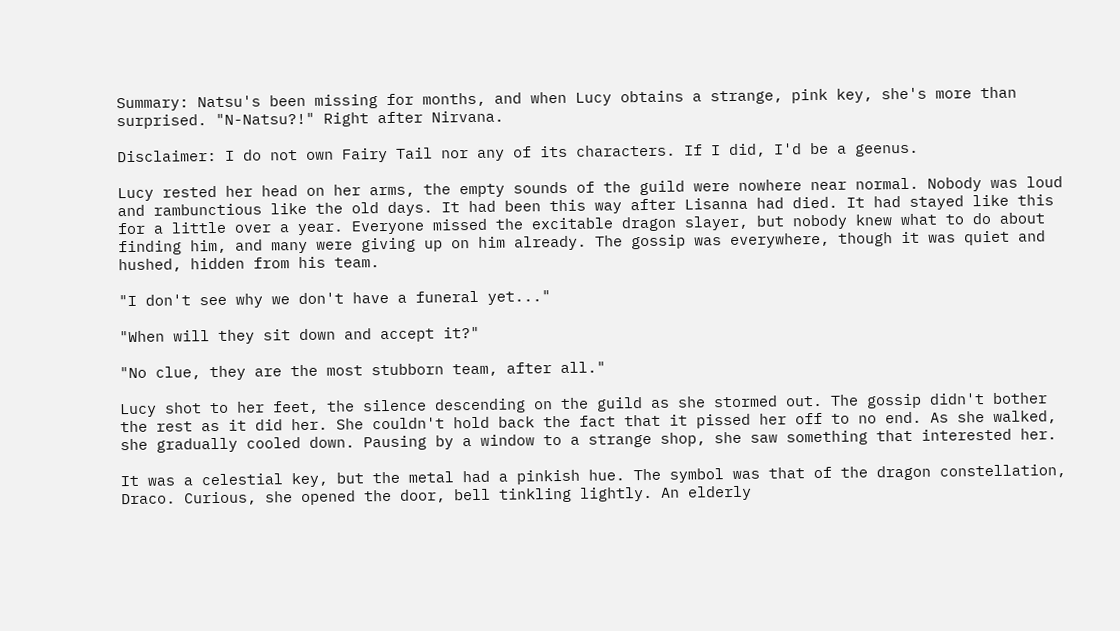Summary: Natsu's been missing for months, and when Lucy obtains a strange, pink key, she's more than surprised. "N-Natsu?!" Right after Nirvana.

Disclaimer: I do not own Fairy Tail nor any of its characters. If I did, I'd be a geenus.

Lucy rested her head on her arms, the empty sounds of the guild were nowhere near normal. Nobody was loud and rambunctious like the old days. It had been this way after Lisanna had died. It had stayed like this for a little over a year. Everyone missed the excitable dragon slayer, but nobody knew what to do about finding him, and many were giving up on him already. The gossip was everywhere, though it was quiet and hushed, hidden from his team.

"I don't see why we don't have a funeral yet..."

"When will they sit down and accept it?"

"No clue, they are the most stubborn team, after all."

Lucy shot to her feet, the silence descending on the guild as she stormed out. The gossip didn't bother the rest as it did her. She couldn't hold back the fact that it pissed her off to no end. As she walked, she gradually cooled down. Pausing by a window to a strange shop, she saw something that interested her.

It was a celestial key, but the metal had a pinkish hue. The symbol was that of the dragon constellation, Draco. Curious, she opened the door, bell tinkling lightly. An elderly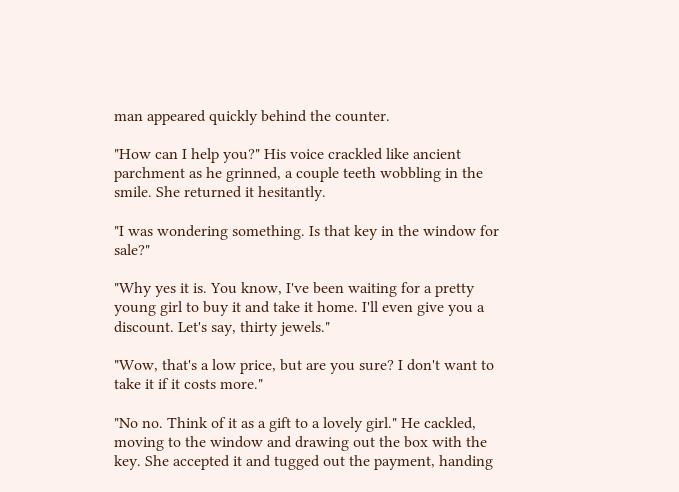man appeared quickly behind the counter.

"How can I help you?" His voice crackled like ancient parchment as he grinned, a couple teeth wobbling in the smile. She returned it hesitantly.

"I was wondering something. Is that key in the window for sale?"

"Why yes it is. You know, I've been waiting for a pretty young girl to buy it and take it home. I'll even give you a discount. Let's say, thirty jewels."

"Wow, that's a low price, but are you sure? I don't want to take it if it costs more."

"No no. Think of it as a gift to a lovely girl." He cackled, moving to the window and drawing out the box with the key. She accepted it and tugged out the payment, handing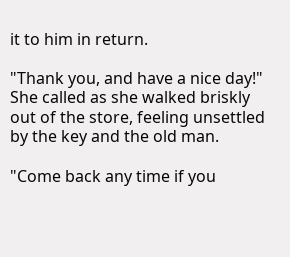it to him in return.

"Thank you, and have a nice day!" She called as she walked briskly out of the store, feeling unsettled by the key and the old man.

"Come back any time if you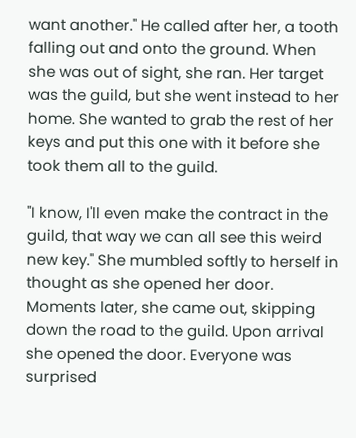want another." He called after her, a tooth falling out and onto the ground. When she was out of sight, she ran. Her target was the guild, but she went instead to her home. She wanted to grab the rest of her keys and put this one with it before she took them all to the guild.

"I know, I'll even make the contract in the guild, that way we can all see this weird new key." She mumbled softly to herself in thought as she opened her door. Moments later, she came out, skipping down the road to the guild. Upon arrival she opened the door. Everyone was surprised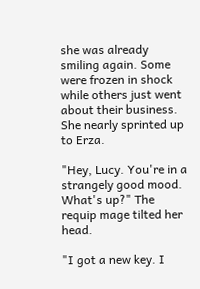she was already smiling again. Some were frozen in shock while others just went about their business. She nearly sprinted up to Erza.

"Hey, Lucy. You're in a strangely good mood. What's up?" The requip mage tilted her head.

"I got a new key. I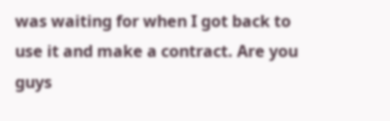was waiting for when I got back to use it and make a contract. Are you guys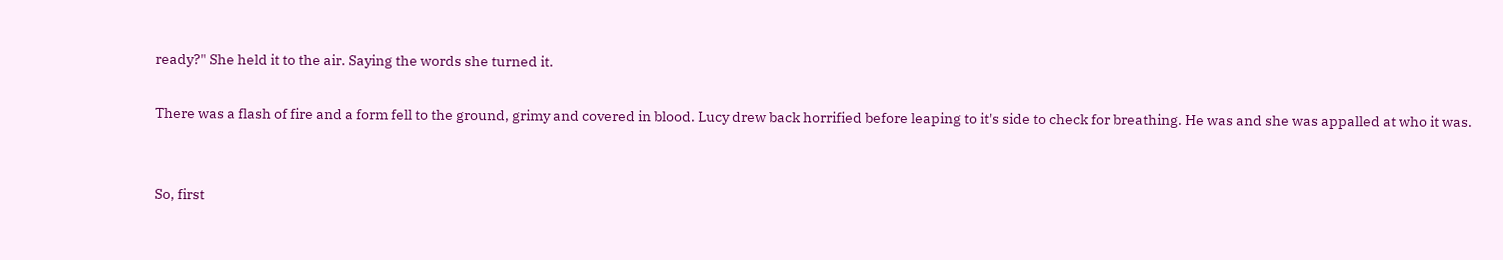ready?" She held it to the air. Saying the words she turned it.

There was a flash of fire and a form fell to the ground, grimy and covered in blood. Lucy drew back horrified before leaping to it's side to check for breathing. He was and she was appalled at who it was.


So, first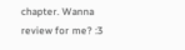chapter. Wanna review for me? :3